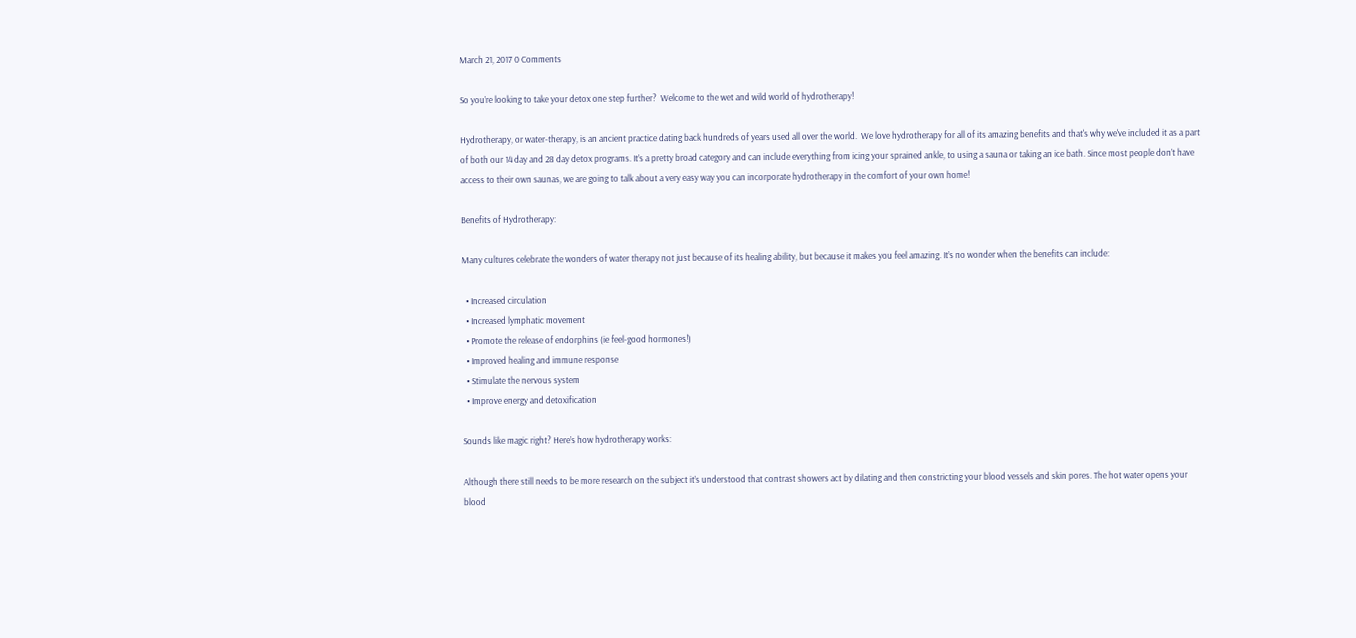March 21, 2017 0 Comments

So you’re looking to take your detox one step further?  Welcome to the wet and wild world of hydrotherapy!

Hydrotherapy, or water-therapy, is an ancient practice dating back hundreds of years used all over the world.  We love hydrotherapy for all of its amazing benefits and that's why we've included it as a part of both our 14 day and 28 day detox programs. It’s a pretty broad category and can include everything from icing your sprained ankle, to using a sauna or taking an ice bath. Since most people don’t have access to their own saunas, we are going to talk about a very easy way you can incorporate hydrotherapy in the comfort of your own home!

Benefits of Hydrotherapy:

Many cultures celebrate the wonders of water therapy not just because of its healing ability, but because it makes you feel amazing. It’s no wonder when the benefits can include:

  • Increased circulation
  • Increased lymphatic movement
  • Promote the release of endorphins (ie feel-good hormones!)
  • Improved healing and immune response
  • Stimulate the nervous system
  • Improve energy and detoxification

Sounds like magic right? Here’s how hydrotherapy works:

Although there still needs to be more research on the subject it’s understood that contrast showers act by dilating and then constricting your blood vessels and skin pores. The hot water opens your blood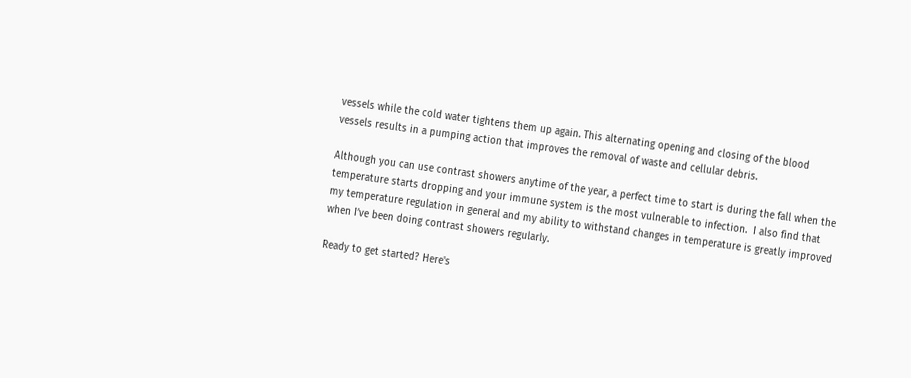vessels while the cold water tightens them up again. This alternating opening and closing of the blood vessels results in a pumping action that improves the removal of waste and cellular debris.

Although you can use contrast showers anytime of the year, a perfect time to start is during the fall when the temperature starts dropping and your immune system is the most vulnerable to infection.  I also find that my temperature regulation in general and my ability to withstand changes in temperature is greatly improved when I’ve been doing contrast showers regularly.

Ready to get started? Here's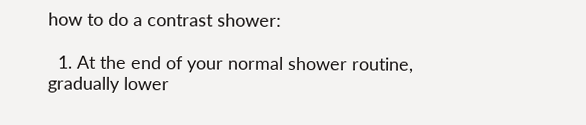how to do a contrast shower:

  1. At the end of your normal shower routine, gradually lower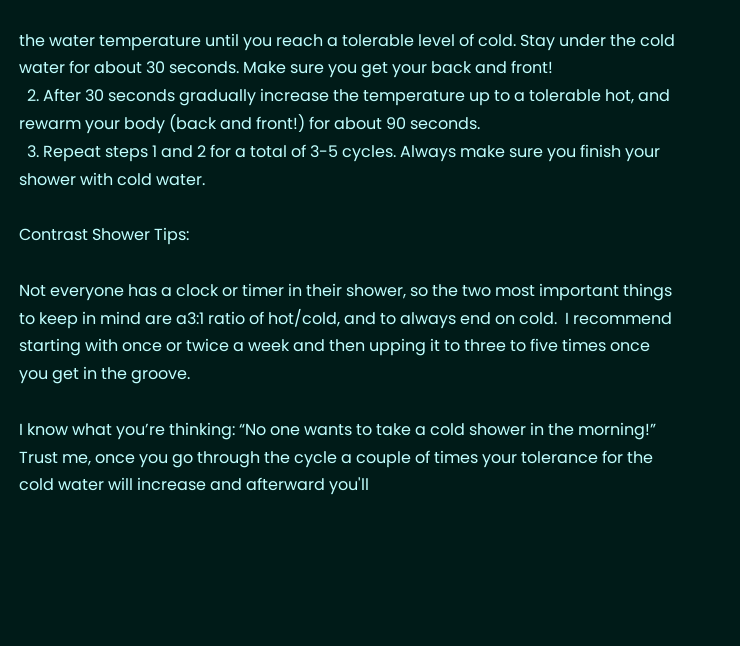the water temperature until you reach a tolerable level of cold. Stay under the cold water for about 30 seconds. Make sure you get your back and front!
  2. After 30 seconds gradually increase the temperature up to a tolerable hot, and rewarm your body (back and front!) for about 90 seconds.
  3. Repeat steps 1 and 2 for a total of 3-5 cycles. Always make sure you finish your shower with cold water.

Contrast Shower Tips:

Not everyone has a clock or timer in their shower, so the two most important things to keep in mind are a3:1 ratio of hot/cold, and to always end on cold.  I recommend starting with once or twice a week and then upping it to three to five times once you get in the groove.

I know what you’re thinking: “No one wants to take a cold shower in the morning!” Trust me, once you go through the cycle a couple of times your tolerance for the cold water will increase and afterward you'll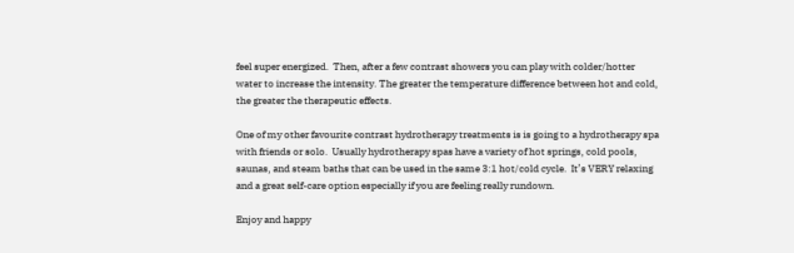feel super energized.  Then, after a few contrast showers you can play with colder/hotter water to increase the intensity. The greater the temperature difference between hot and cold, the greater the therapeutic effects.

One of my other favourite contrast hydrotherapy treatments is is going to a hydrotherapy spa with friends or solo.  Usually hydrotherapy spas have a variety of hot springs, cold pools, saunas, and steam baths that can be used in the same 3:1 hot/cold cycle.  It’s VERY relaxing and a great self-care option especially if you are feeling really rundown.

Enjoy and happy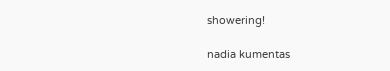showering!

nadia kumentas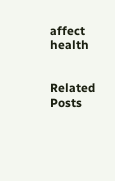affect health


Related Posts